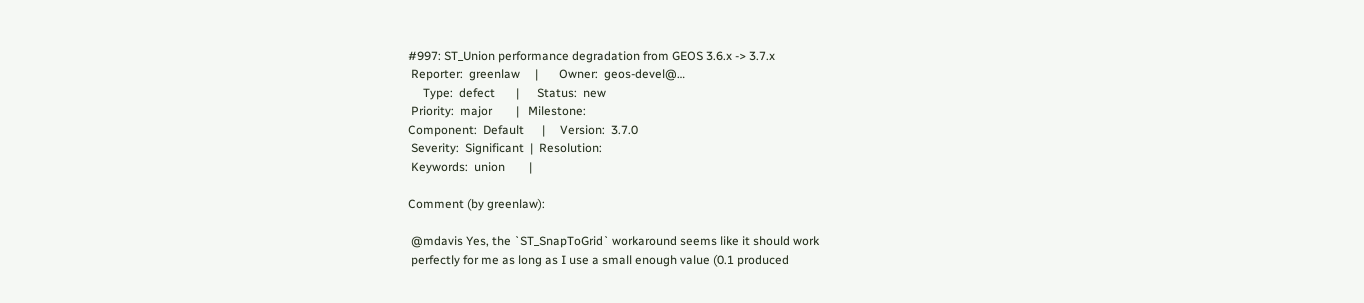#997: ST_Union performance degradation from GEOS 3.6.x -> 3.7.x
 Reporter:  greenlaw     |       Owner:  geos-devel@…
     Type:  defect       |      Status:  new
 Priority:  major        |   Milestone:
Component:  Default      |     Version:  3.7.0
 Severity:  Significant  |  Resolution:
 Keywords:  union        |

Comment (by greenlaw):

 @mdavis Yes, the `ST_SnapToGrid` workaround seems like it should work
 perfectly for me as long as I use a small enough value (0.1 produced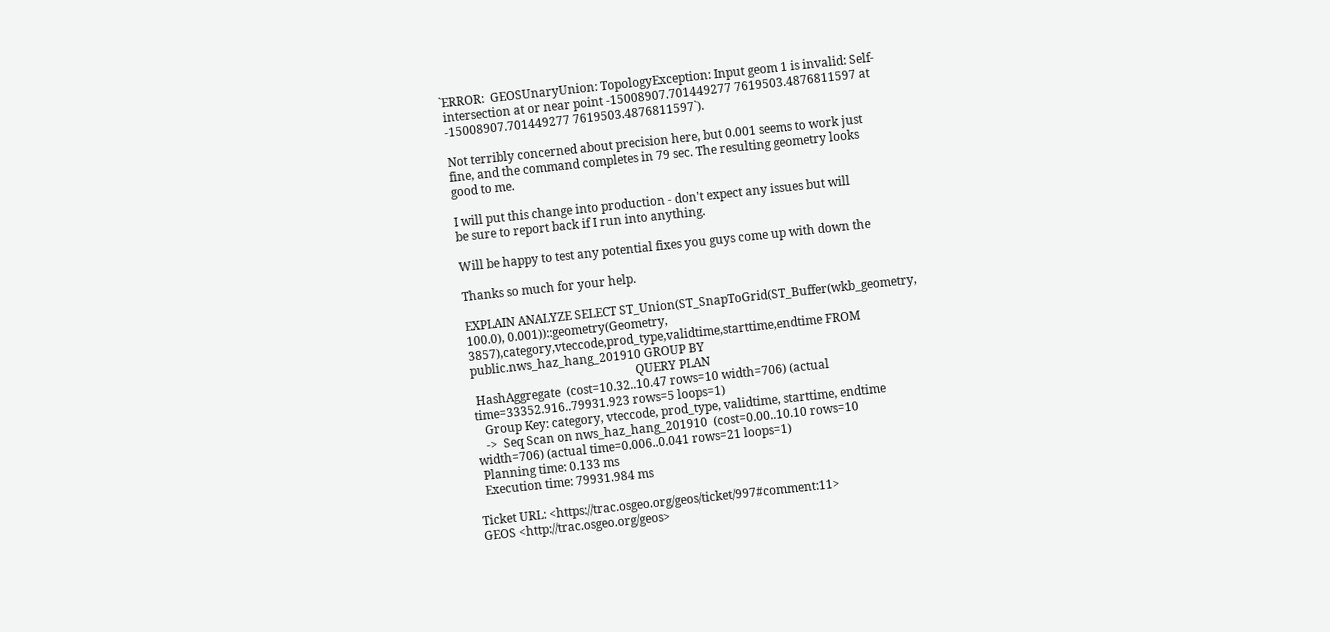`ERROR:  GEOSUnaryUnion: TopologyException: Input geom 1 is invalid: Self-
 intersection at or near point -15008907.701449277 7619503.4876811597 at
 -15008907.701449277 7619503.4876811597`).

 Not terribly concerned about precision here, but 0.001 seems to work just
 fine, and the command completes in 79 sec. The resulting geometry looks
 good to me.

 I will put this change into production - don't expect any issues but will
 be sure to report back if I run into anything.

 Will be happy to test any potential fixes you guys come up with down the

 Thanks so much for your help.

 EXPLAIN ANALYZE SELECT ST_Union(ST_SnapToGrid(ST_Buffer(wkb_geometry,
 100.0), 0.001))::geometry(Geometry,
 3857),category,vteccode,prod_type,validtime,starttime,endtime FROM
 public.nws_haz_hang_201910 GROUP BY
                                                        QUERY PLAN
  HashAggregate  (cost=10.32..10.47 rows=10 width=706) (actual
 time=33352.916..79931.923 rows=5 loops=1)
    Group Key: category, vteccode, prod_type, validtime, starttime, endtime
    ->  Seq Scan on nws_haz_hang_201910  (cost=0.00..10.10 rows=10
 width=706) (actual time=0.006..0.041 rows=21 loops=1)
  Planning time: 0.133 ms
  Execution time: 79931.984 ms

Ticket URL: <https://trac.osgeo.org/geos/ticket/997#comment:11>
GEOS <http://trac.osgeo.org/geos>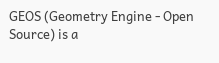GEOS (Geometry Engine - Open Source) is a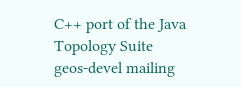C++ port of the Java Topology Suite
geos-devel mailing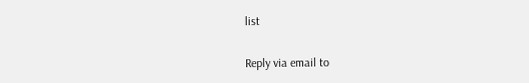list

Reply via email to